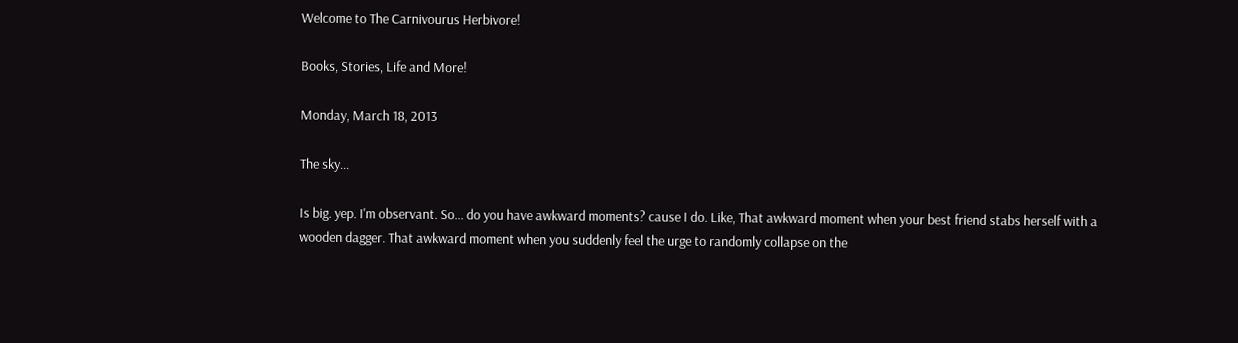Welcome to The Carnivourus Herbivore!

Books, Stories, Life and More!

Monday, March 18, 2013

The sky...

Is big. yep. I'm observant. So... do you have awkward moments? cause I do. Like, That awkward moment when your best friend stabs herself with a wooden dagger. That awkward moment when you suddenly feel the urge to randomly collapse on the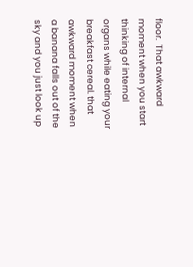floor.  That awkward moment when you start thinking of internal organs while eating your breakfast cereal. that awkward moment when a banana falls out of the sky and you just look up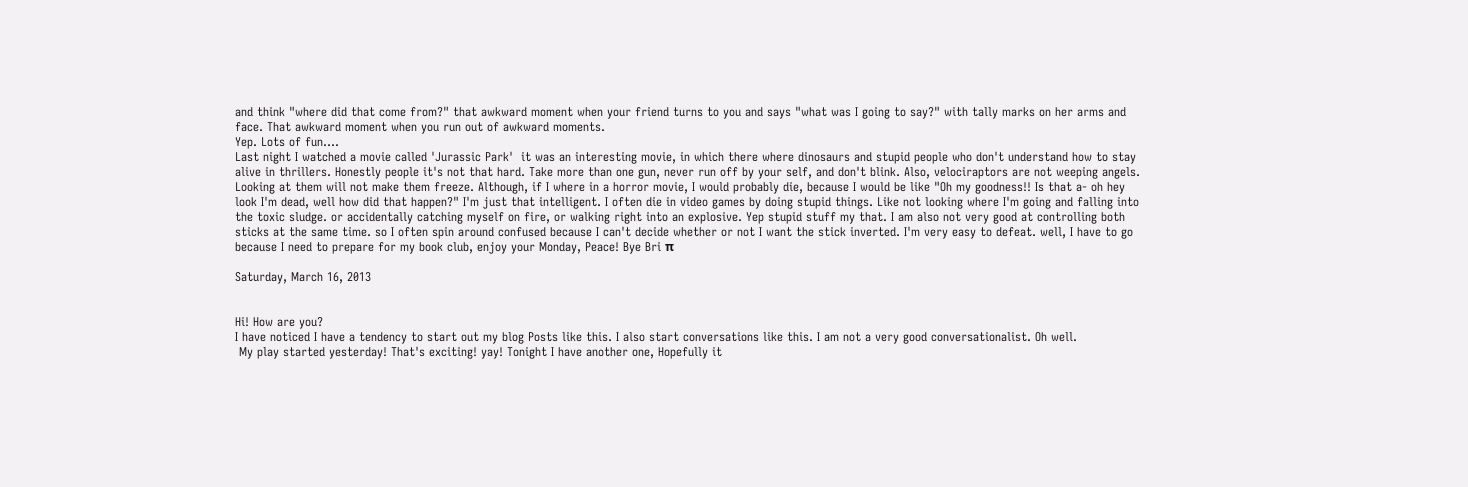and think "where did that come from?" that awkward moment when your friend turns to you and says "what was I going to say?" with tally marks on her arms and face. That awkward moment when you run out of awkward moments.
Yep. Lots of fun....
Last night I watched a movie called 'Jurassic Park'  it was an interesting movie, in which there where dinosaurs and stupid people who don't understand how to stay alive in thrillers. Honestly people it's not that hard. Take more than one gun, never run off by your self, and don't blink. Also, velociraptors are not weeping angels. Looking at them will not make them freeze. Although, if I where in a horror movie, I would probably die, because I would be like "Oh my goodness!! Is that a- oh hey look I'm dead, well how did that happen?" I'm just that intelligent. I often die in video games by doing stupid things. Like not looking where I'm going and falling into the toxic sludge. or accidentally catching myself on fire, or walking right into an explosive. Yep stupid stuff my that. I am also not very good at controlling both sticks at the same time. so I often spin around confused because I can't decide whether or not I want the stick inverted. I'm very easy to defeat. well, I have to go because I need to prepare for my book club, enjoy your Monday, Peace! Bye Bri π

Saturday, March 16, 2013


Hi! How are you?
I have noticed I have a tendency to start out my blog Posts like this. I also start conversations like this. I am not a very good conversationalist. Oh well.
 My play started yesterday! That's exciting! yay! Tonight I have another one, Hopefully it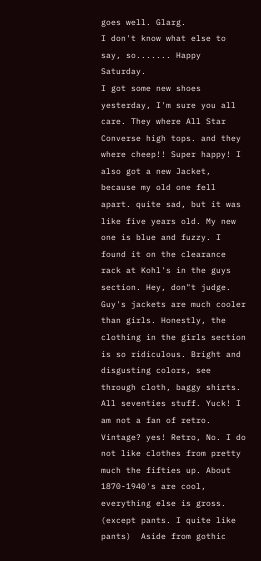goes well. Glarg.
I don't know what else to say, so....... Happy Saturday.
I got some new shoes yesterday, I'm sure you all care. They where All Star Converse high tops. and they where cheep!! Super happy! I also got a new Jacket, because my old one fell apart. quite sad, but it was like five years old. My new one is blue and fuzzy. I found it on the clearance rack at Kohl's in the guys section. Hey, don"t judge. Guy's jackets are much cooler than girls. Honestly, the clothing in the girls section is so ridiculous. Bright and disgusting colors, see through cloth, baggy shirts. All seventies stuff. Yuck! I am not a fan of retro. Vintage? yes! Retro, No. I do not like clothes from pretty much the fifties up. About 1870-1940's are cool, everything else is gross. (except pants. I quite like pants)  Aside from gothic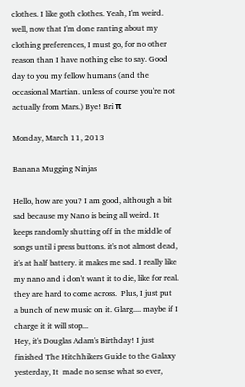clothes. I like goth clothes. Yeah, I'm weird. well, now that I'm done ranting about my clothing preferences, I must go, for no other reason than I have nothing else to say. Good day to you my fellow humans (and the occasional Martian. unless of course you're not actually from Mars.) Bye! Bri π

Monday, March 11, 2013

Banana Mugging Ninjas

Hello, how are you? I am good, although a bit sad because my Nano is being all weird. It keeps randomly shutting off in the middle of songs until i press buttons. it's not almost dead, it's at half battery. it makes me sad. I really like my nano and i don't want it to die, like for real. they are hard to come across.  Plus, I just put  a bunch of new music on it. Glarg.... maybe if I charge it it will stop...
Hey, it's Douglas Adam's Birthday! I just finished The Hitchhikers Guide to the Galaxy yesterday, It  made no sense what so ever,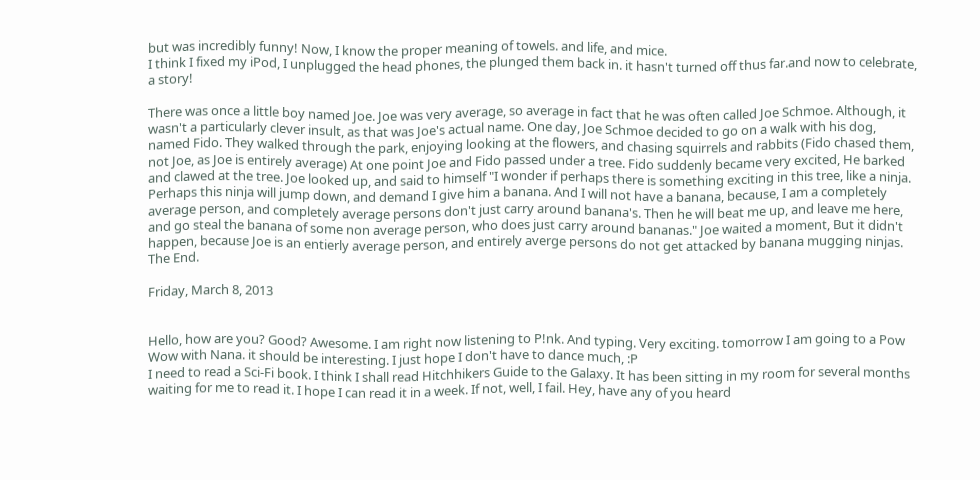but was incredibly funny! Now, I know the proper meaning of towels. and life, and mice.
I think I fixed my iPod, I unplugged the head phones, the plunged them back in. it hasn't turned off thus far.and now to celebrate, a story!

There was once a little boy named Joe. Joe was very average, so average in fact that he was often called Joe Schmoe. Although, it wasn't a particularly clever insult, as that was Joe's actual name. One day, Joe Schmoe decided to go on a walk with his dog, named Fido. They walked through the park, enjoying looking at the flowers, and chasing squirrels and rabbits (Fido chased them, not Joe, as Joe is entirely average) At one point Joe and Fido passed under a tree. Fido suddenly became very excited, He barked and clawed at the tree. Joe looked up, and said to himself "I wonder if perhaps there is something exciting in this tree, like a ninja. Perhaps this ninja will jump down, and demand I give him a banana. And I will not have a banana, because, I am a completely average person, and completely average persons don't just carry around banana's. Then he will beat me up, and leave me here, and go steal the banana of some non average person, who does just carry around bananas." Joe waited a moment, But it didn't happen, because Joe is an entierly average person, and entirely averge persons do not get attacked by banana mugging ninjas.
The End.

Friday, March 8, 2013


Hello, how are you? Good? Awesome. I am right now listening to P!nk. And typing. Very exciting. tomorrow I am going to a Pow Wow with Nana. it should be interesting. I just hope I don't have to dance much, :P
I need to read a Sci-Fi book. I think I shall read Hitchhikers Guide to the Galaxy. It has been sitting in my room for several months waiting for me to read it. I hope I can read it in a week. If not, well, I fail. Hey, have any of you heard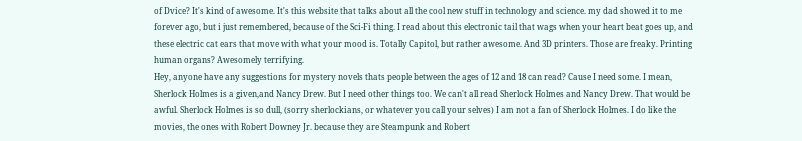of Dvice? It's kind of awesome. It's this website that talks about all the cool new stuff in technology and science. my dad showed it to me forever ago, but i just remembered, because of the Sci-Fi thing. I read about this electronic tail that wags when your heart beat goes up, and these electric cat ears that move with what your mood is. Totally Capitol, but rather awesome. And 3D printers. Those are freaky. Printing human organs? Awesomely terrifying.
Hey, anyone have any suggestions for mystery novels thats people between the ages of 12 and 18 can read? Cause I need some. I mean, Sherlock Holmes is a given,and Nancy Drew. But I need other things too. We can't all read Sherlock Holmes and Nancy Drew. That would be awful. Sherlock Holmes is so dull, (sorry sherlockians, or whatever you call your selves) I am not a fan of Sherlock Holmes. I do like the movies, the ones with Robert Downey Jr. because they are Steampunk and Robert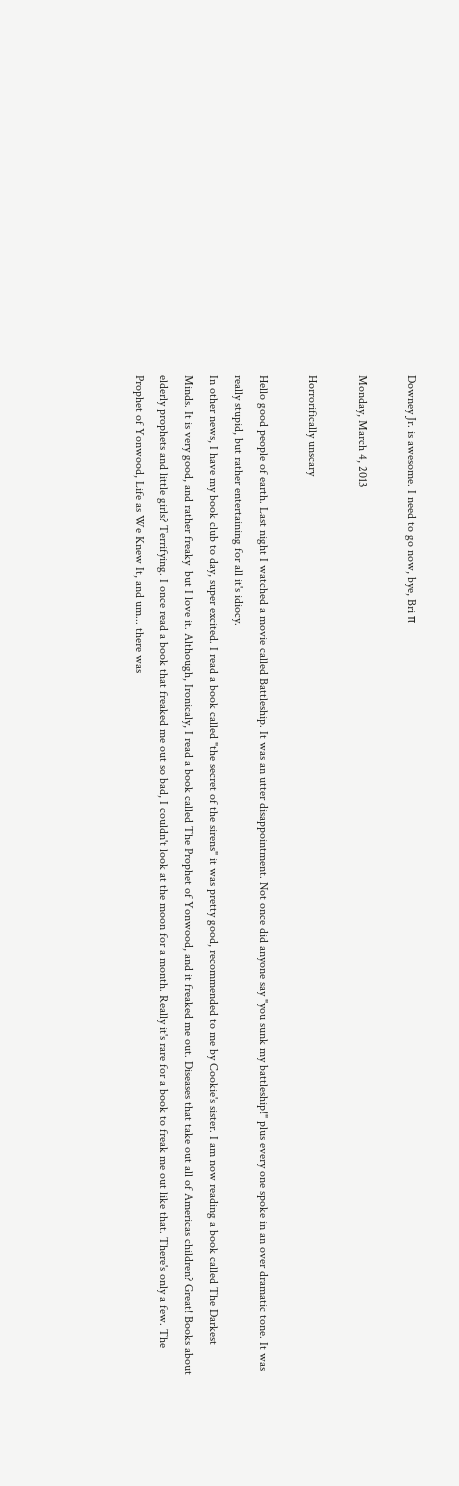Downey Jr. is awesome. I need to go now, bye, Bri π

Monday, March 4, 2013

Horrorifically unscary

Hello good people of earth. Last night I watched a movie called Battleship. It was an utter disappointment. Not once did anyone say "you sunk my battleship!" plus every one spoke in an over dramatic tone. It was really stupid, but rather entertaining for all it's idiocy.
In other news, I have my book club to day, super excited. I read a book called "the secret of the sirens" it was pretty good, recommended to me by Cookie's sister. I am now reading a book called The Darkest Minds. It is very good, and rather freaky  but I love it. Although, Ironicaly, I read a book called The Prophet of Yonwood, and it freaked me out. Diseases that take out all of Americas children? Great! Books about elderly prophets and little girls? Terrifying. I once read a book that freaked me out so bad, I couldn't look at the moon for a month. Really it's rare for a book to freak me out like that. There's only a few. The Prophet of Yonwood, Life as We Knew It, and um... there was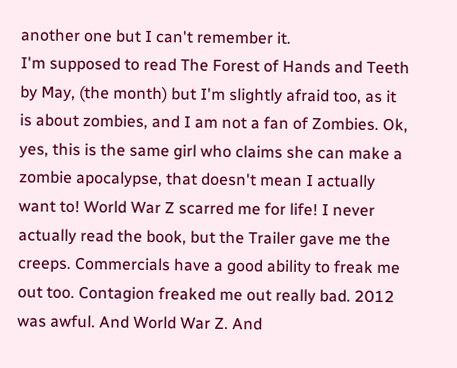another one but I can't remember it.
I'm supposed to read The Forest of Hands and Teeth by May, (the month) but I'm slightly afraid too, as it is about zombies, and I am not a fan of Zombies. Ok, yes, this is the same girl who claims she can make a zombie apocalypse, that doesn't mean I actually want to! World War Z scarred me for life! I never actually read the book, but the Trailer gave me the creeps. Commercials have a good ability to freak me out too. Contagion freaked me out really bad. 2012 was awful. And World War Z. And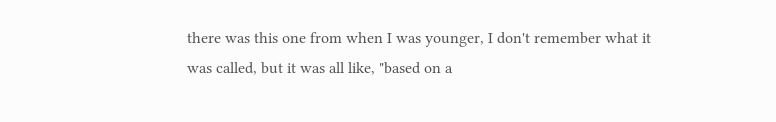there was this one from when I was younger, I don't remember what it was called, but it was all like, "based on a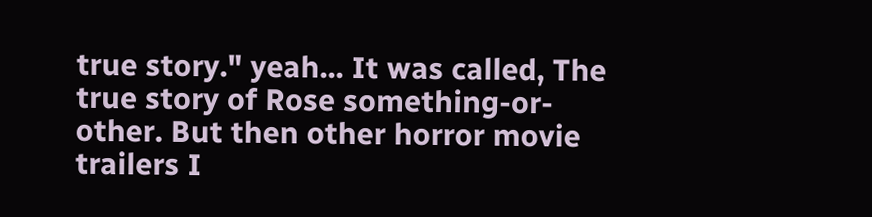true story." yeah... It was called, The true story of Rose something-or-other. But then other horror movie trailers I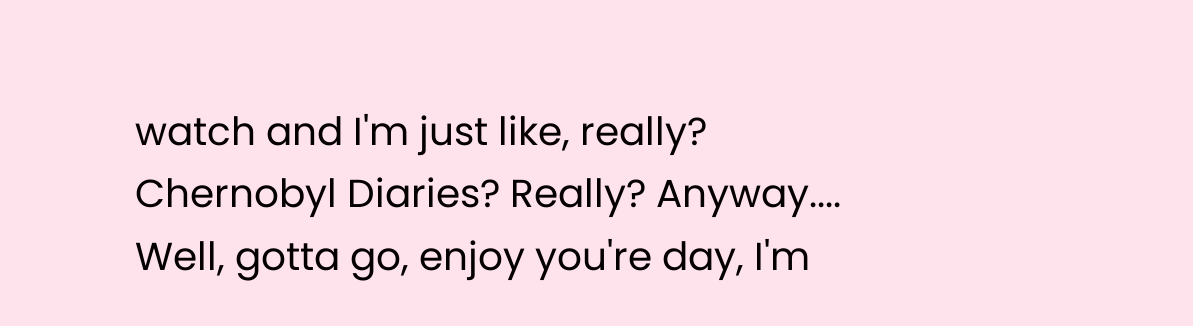watch and I'm just like, really? Chernobyl Diaries? Really? Anyway.... Well, gotta go, enjoy you're day, I'm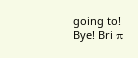going to! Bye! Bri π